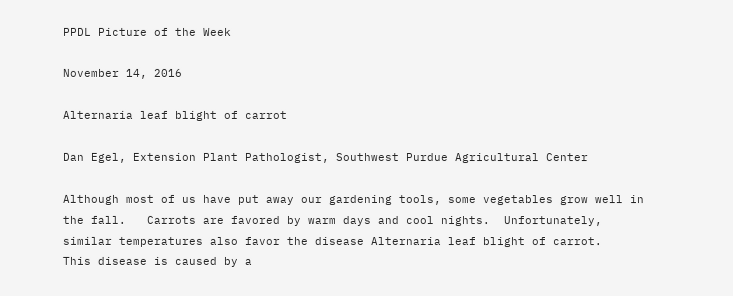PPDL Picture of the Week

November 14, 2016

Alternaria leaf blight of carrot

Dan Egel, Extension Plant Pathologist, Southwest Purdue Agricultural Center

Although most of us have put away our gardening tools, some vegetables grow well in the fall.   Carrots are favored by warm days and cool nights.  Unfortunately, similar temperatures also favor the disease Alternaria leaf blight of carrot.   This disease is caused by a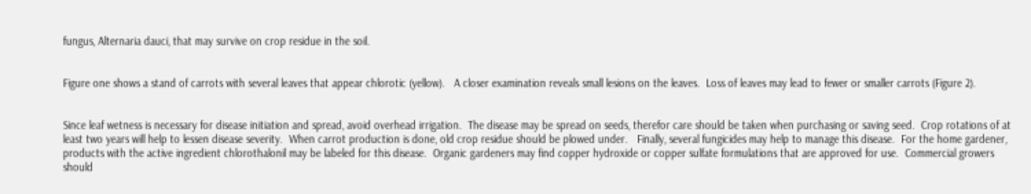fungus, Alternaria dauci, that may survive on crop residue in the soil.


Figure one shows a stand of carrots with several leaves that appear chlorotic (yellow).   A closer examination reveals small lesions on the leaves.  Loss of leaves may lead to fewer or smaller carrots (Figure 2).


Since leaf wetness is necessary for disease initiation and spread, avoid overhead irrigation.  The disease may be spread on seeds, therefor care should be taken when purchasing or saving seed.  Crop rotations of at least two years will help to lessen disease severity.  When carrot production is done, old crop residue should be plowed under.   Finally, several fungicides may help to manage this disease.  For the home gardener, products with the active ingredient chlorothalonil may be labeled for this disease.  Organic gardeners may find copper hydroxide or copper sulfate formulations that are approved for use.  Commercial growers should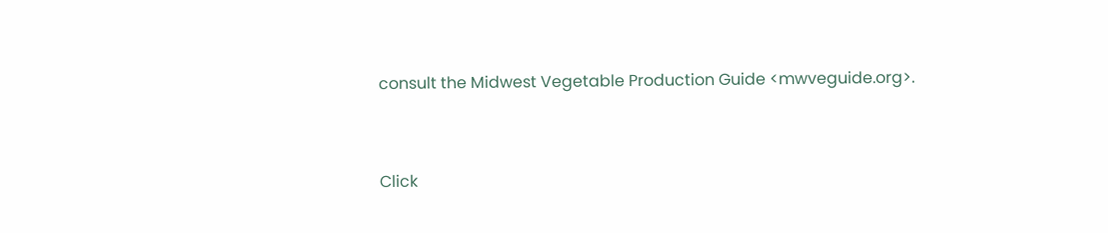consult the Midwest Vegetable Production Guide <mwveguide.org>.


Click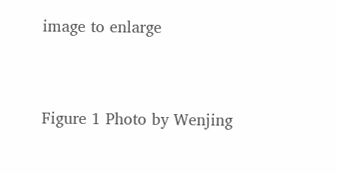image to enlarge


Figure 1 Photo by Wenjing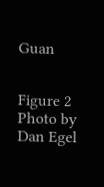Guan


Figure 2 Photo by Dan Egel